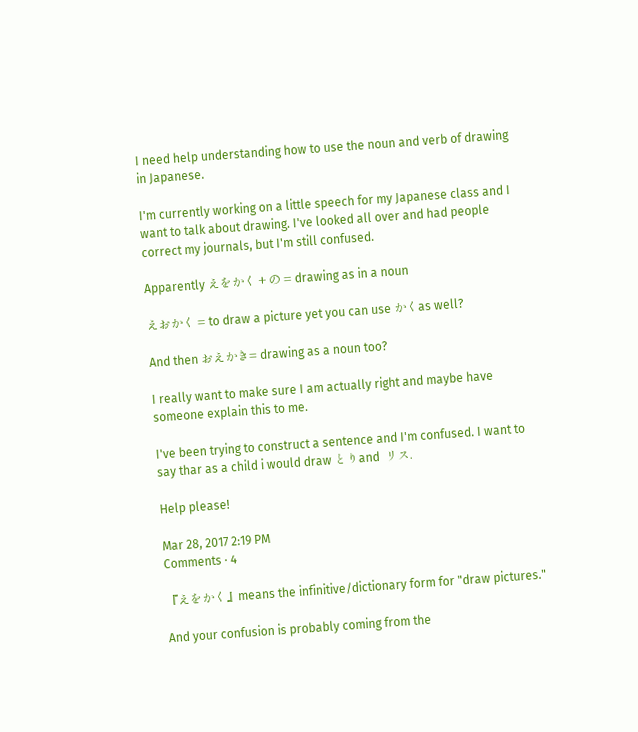I need help understanding how to use the noun and verb of drawing in Japanese.

I'm currently working on a little speech for my Japanese class and I want to talk about drawing. I've looked all over and had people correct my journals, but I'm still confused.

Apparently えをかく + の = drawing as in a noun

えおかく = to draw a picture yet you can use かくas well?

And then おえかき= drawing as a noun too?

I really want to make sure I am actually right and maybe have someone explain this to me.

I've been trying to construct a sentence and I'm confused. I want to say thar as a child i would draw とりand  リス.

Help please!

Mar 28, 2017 2:19 PM
Comments · 4

『えをかく』means the infinitive/dictionary form for "draw pictures."

And your confusion is probably coming from the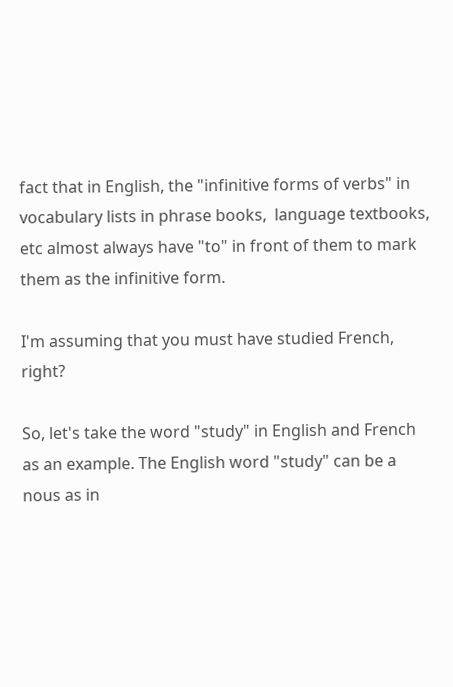fact that in English, the "infinitive forms of verbs" in vocabulary lists in phrase books,  language textbooks, etc almost always have "to" in front of them to mark them as the infinitive form.

I'm assuming that you must have studied French, right?

So, let's take the word "study" in English and French as an example. The English word "study" can be a nous as in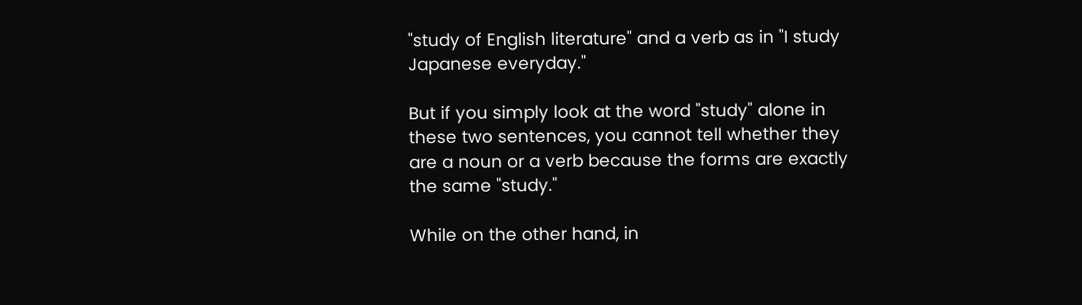"study of English literature" and a verb as in "I study Japanese everyday."

But if you simply look at the word "study" alone in these two sentences, you cannot tell whether they are a noun or a verb because the forms are exactly the same "study."

While on the other hand, in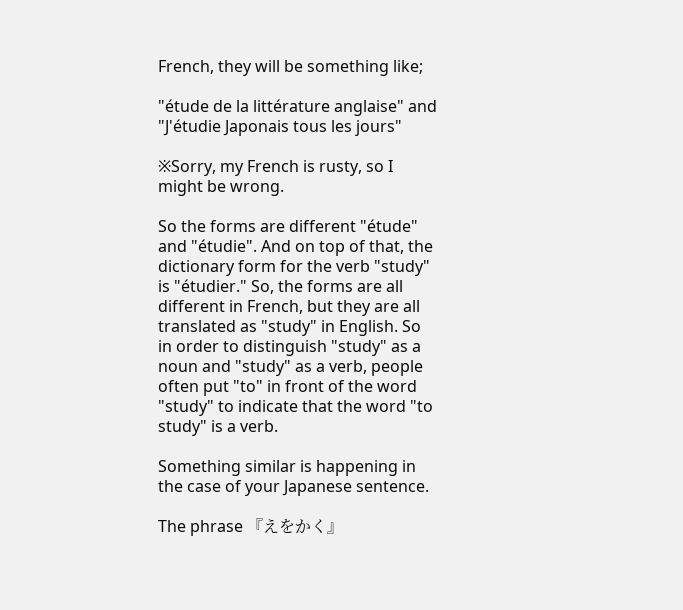French, they will be something like;

"étude de la littérature anglaise" and "J'étudie Japonais tous les jours"

※Sorry, my French is rusty, so I might be wrong.

So the forms are different "étude" and "étudie". And on top of that, the dictionary form for the verb "study" is "étudier." So, the forms are all different in French, but they are all translated as "study" in English. So in order to distinguish "study" as a noun and "study" as a verb, people often put "to" in front of the word "study" to indicate that the word "to study" is a verb.

Something similar is happening in the case of your Japanese sentence.

The phrase 『えをかく』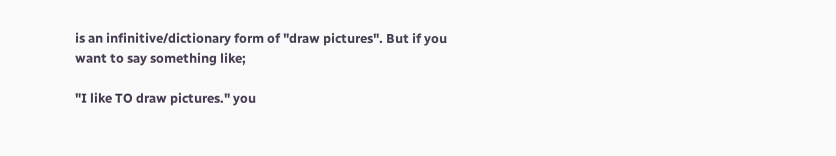is an infinitive/dictionary form of "draw pictures". But if you want to say something like;

"I like TO draw pictures." you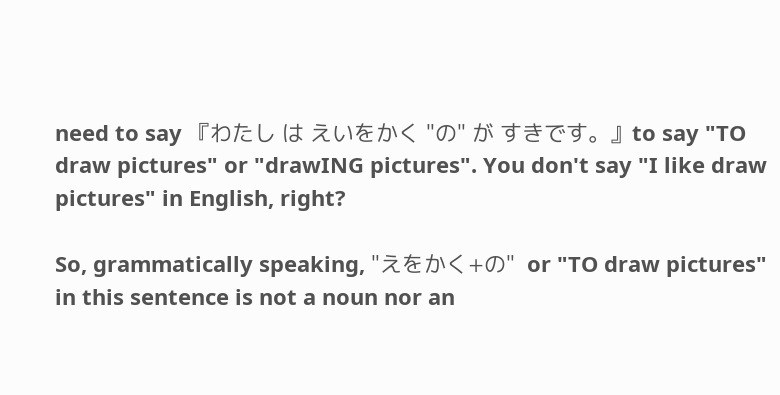need to say 『わたし は えいをかく "の" が すきです。』to say "TO draw pictures" or "drawING pictures". You don't say "I like draw pictures" in English, right?

So, grammatically speaking, "えをかく+の"  or "TO draw pictures" in this sentence is not a noun nor an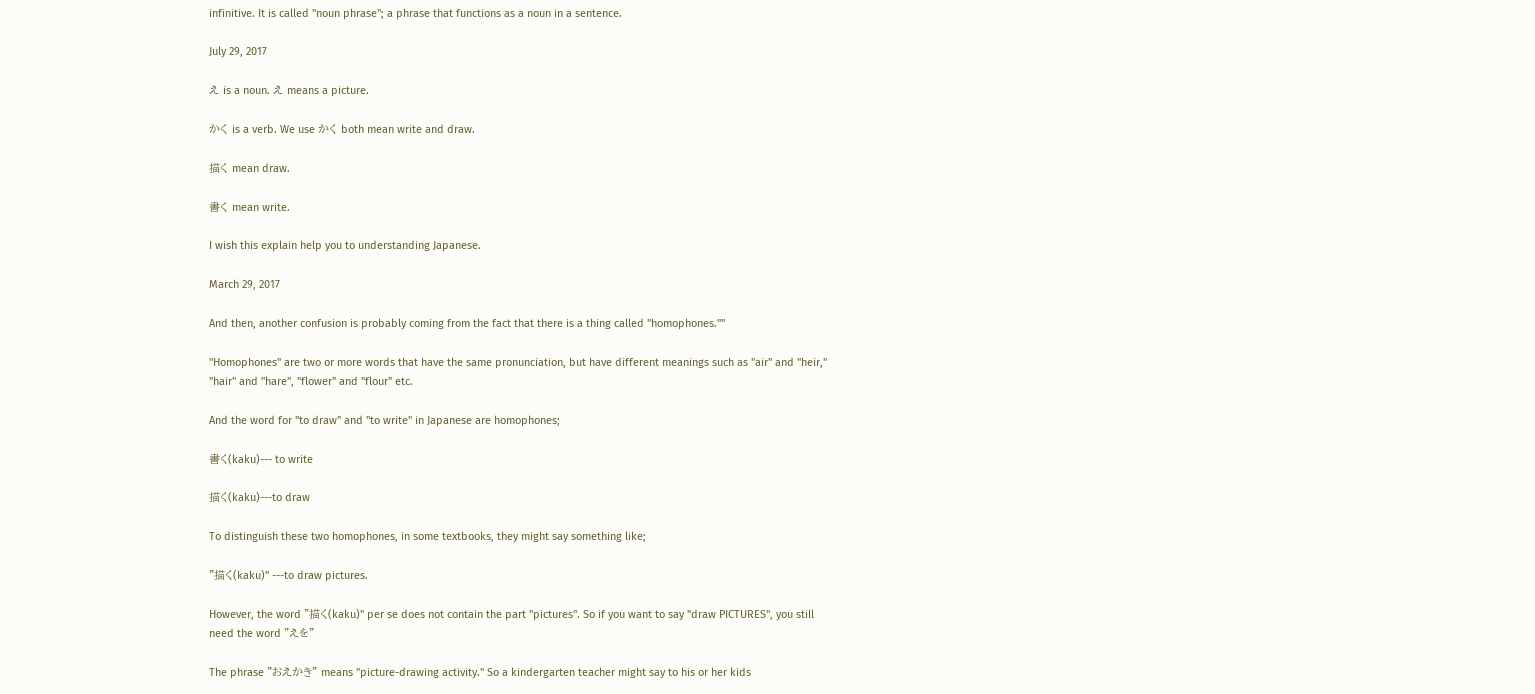infinitive. It is called "noun phrase"; a phrase that functions as a noun in a sentence.

July 29, 2017

え is a noun. え means a picture.

かく is a verb. We use かく both mean write and draw.

描く mean draw.

書く mean write.

I wish this explain help you to understanding Japanese.

March 29, 2017

And then, another confusion is probably coming from the fact that there is a thing called "homophones.""

"Homophones" are two or more words that have the same pronunciation, but have different meanings such as "air" and "heir," "hair" and "hare", "flower" and "flour" etc.

And the word for "to draw" and "to write" in Japanese are homophones;

書く(kaku)--- to write

描く(kaku)---to draw

To distinguish these two homophones, in some textbooks, they might say something like;

"描く(kaku)" ---to draw pictures.

However, the word "描く(kaku)" per se does not contain the part "pictures". So if you want to say "draw PICTURES", you still need the word "えを"

The phrase "おえかき" means "picture-drawing activity." So a kindergarten teacher might say to his or her kids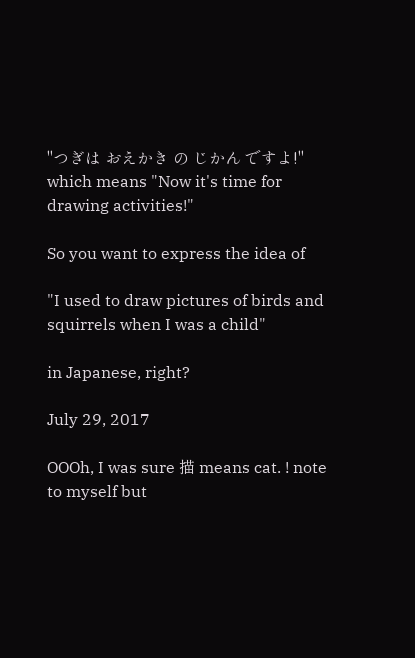"つぎは おえかき の じかん ですよ!" which means "Now it's time for drawing activities!"

So you want to express the idea of

"I used to draw pictures of birds and squirrels when I was a child"

in Japanese, right?

July 29, 2017

OOOh, I was sure 描 means cat. ! note to myself but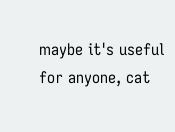maybe it's useful for anyone, cat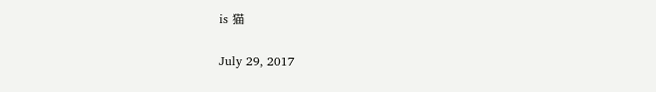is 猫

July 29, 2017